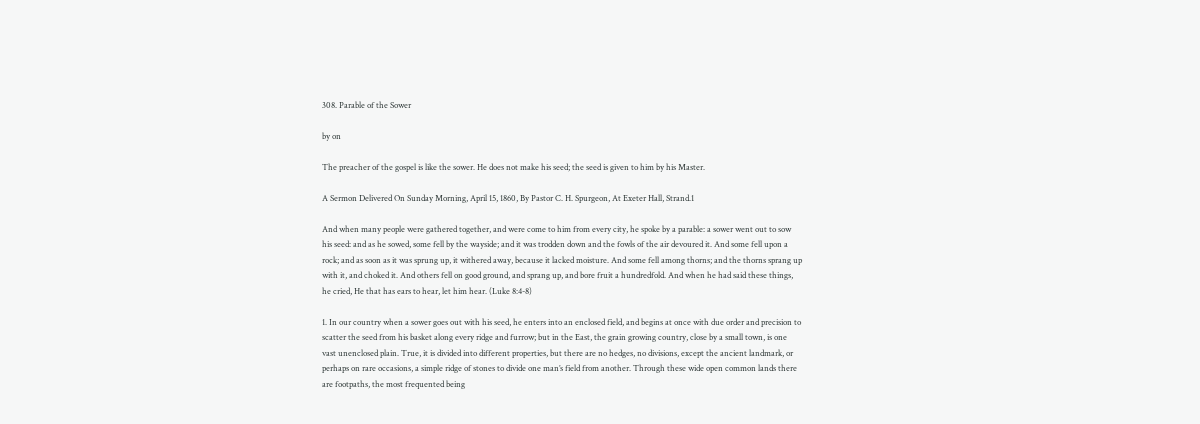308. Parable of the Sower

by on

The preacher of the gospel is like the sower. He does not make his seed; the seed is given to him by his Master.

A Sermon Delivered On Sunday Morning, April 15, 1860, By Pastor C. H. Spurgeon, At Exeter Hall, Strand.1

And when many people were gathered together, and were come to him from every city, he spoke by a parable: a sower went out to sow his seed: and as he sowed, some fell by the wayside; and it was trodden down and the fowls of the air devoured it. And some fell upon a rock; and as soon as it was sprung up, it withered away, because it lacked moisture. And some fell among thorns; and the thorns sprang up with it, and choked it. And others fell on good ground, and sprang up, and bore fruit a hundredfold. And when he had said these things, he cried, He that has ears to hear, let him hear. (Luke 8:4-8)

1. In our country when a sower goes out with his seed, he enters into an enclosed field, and begins at once with due order and precision to scatter the seed from his basket along every ridge and furrow; but in the East, the grain growing country, close by a small town, is one vast unenclosed plain. True, it is divided into different properties, but there are no hedges, no divisions, except the ancient landmark, or perhaps on rare occasions, a simple ridge of stones to divide one man’s field from another. Through these wide open common lands there are footpaths, the most frequented being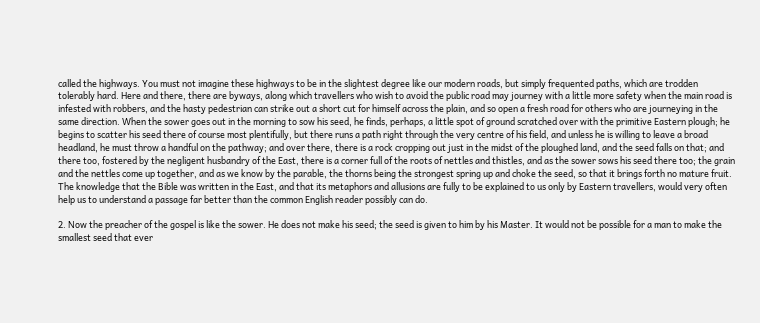called the highways. You must not imagine these highways to be in the slightest degree like our modern roads, but simply frequented paths, which are trodden tolerably hard. Here and there, there are byways, along which travellers who wish to avoid the public road may journey with a little more safety when the main road is infested with robbers, and the hasty pedestrian can strike out a short cut for himself across the plain, and so open a fresh road for others who are journeying in the same direction. When the sower goes out in the morning to sow his seed, he finds, perhaps, a little spot of ground scratched over with the primitive Eastern plough; he begins to scatter his seed there of course most plentifully, but there runs a path right through the very centre of his field, and unless he is willing to leave a broad headland, he must throw a handful on the pathway; and over there, there is a rock cropping out just in the midst of the ploughed land, and the seed falls on that; and there too, fostered by the negligent husbandry of the East, there is a corner full of the roots of nettles and thistles, and as the sower sows his seed there too; the grain and the nettles come up together, and as we know by the parable, the thorns being the strongest spring up and choke the seed, so that it brings forth no mature fruit. The knowledge that the Bible was written in the East, and that its metaphors and allusions are fully to be explained to us only by Eastern travellers, would very often help us to understand a passage far better than the common English reader possibly can do.

2. Now the preacher of the gospel is like the sower. He does not make his seed; the seed is given to him by his Master. It would not be possible for a man to make the smallest seed that ever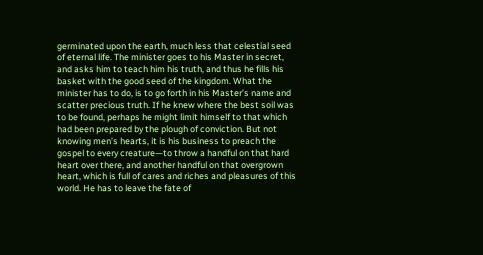germinated upon the earth, much less that celestial seed of eternal life. The minister goes to his Master in secret, and asks him to teach him his truth, and thus he fills his basket with the good seed of the kingdom. What the minister has to do, is to go forth in his Master’s name and scatter precious truth. If he knew where the best soil was to be found, perhaps he might limit himself to that which had been prepared by the plough of conviction. But not knowing men’s hearts, it is his business to preach the gospel to every creature—to throw a handful on that hard heart over there, and another handful on that overgrown heart, which is full of cares and riches and pleasures of this world. He has to leave the fate of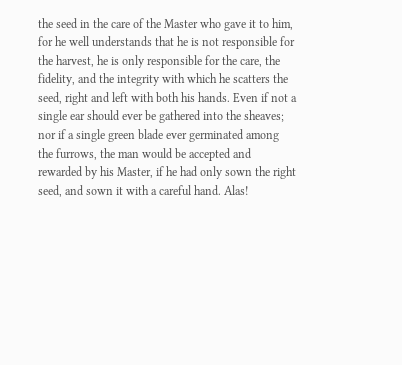the seed in the care of the Master who gave it to him, for he well understands that he is not responsible for the harvest, he is only responsible for the care, the fidelity, and the integrity with which he scatters the seed, right and left with both his hands. Even if not a single ear should ever be gathered into the sheaves; nor if a single green blade ever germinated among the furrows, the man would be accepted and rewarded by his Master, if he had only sown the right seed, and sown it with a careful hand. Alas!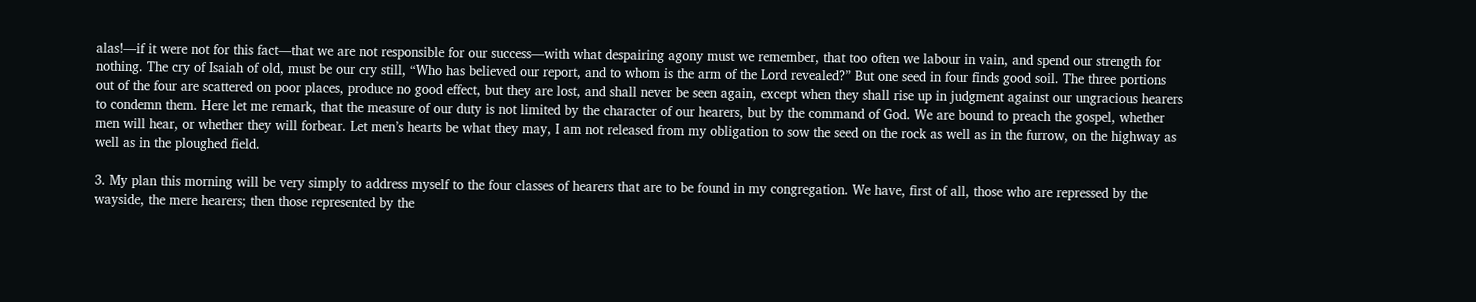alas!—if it were not for this fact—that we are not responsible for our success—with what despairing agony must we remember, that too often we labour in vain, and spend our strength for nothing. The cry of Isaiah of old, must be our cry still, “Who has believed our report, and to whom is the arm of the Lord revealed?” But one seed in four finds good soil. The three portions out of the four are scattered on poor places, produce no good effect, but they are lost, and shall never be seen again, except when they shall rise up in judgment against our ungracious hearers to condemn them. Here let me remark, that the measure of our duty is not limited by the character of our hearers, but by the command of God. We are bound to preach the gospel, whether men will hear, or whether they will forbear. Let men’s hearts be what they may, I am not released from my obligation to sow the seed on the rock as well as in the furrow, on the highway as well as in the ploughed field.

3. My plan this morning will be very simply to address myself to the four classes of hearers that are to be found in my congregation. We have, first of all, those who are repressed by the wayside, the mere hearers; then those represented by the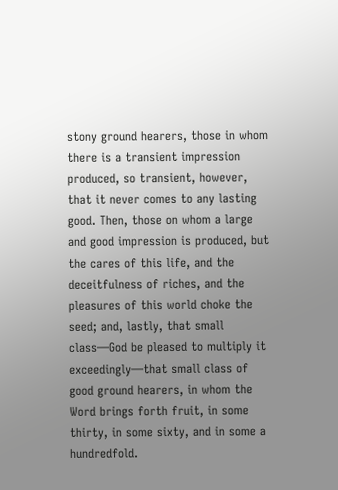stony ground hearers, those in whom there is a transient impression produced, so transient, however, that it never comes to any lasting good. Then, those on whom a large and good impression is produced, but the cares of this life, and the deceitfulness of riches, and the pleasures of this world choke the seed; and, lastly, that small class—God be pleased to multiply it exceedingly—that small class of good ground hearers, in whom the Word brings forth fruit, in some thirty, in some sixty, and in some a hundredfold.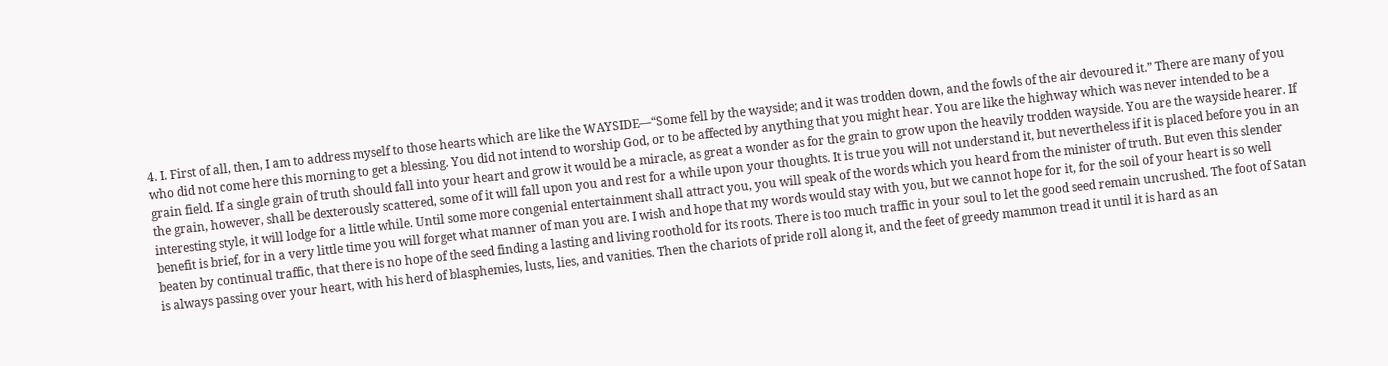4. I. First of all, then, I am to address myself to those hearts which are like the WAYSIDE—“Some fell by the wayside; and it was trodden down, and the fowls of the air devoured it.” There are many of you who did not come here this morning to get a blessing. You did not intend to worship God, or to be affected by anything that you might hear. You are like the highway which was never intended to be a grain field. If a single grain of truth should fall into your heart and grow it would be a miracle, as great a wonder as for the grain to grow upon the heavily trodden wayside. You are the wayside hearer. If the grain, however, shall be dexterously scattered, some of it will fall upon you and rest for a while upon your thoughts. It is true you will not understand it, but nevertheless if it is placed before you in an interesting style, it will lodge for a little while. Until some more congenial entertainment shall attract you, you will speak of the words which you heard from the minister of truth. But even this slender benefit is brief, for in a very little time you will forget what manner of man you are. I wish and hope that my words would stay with you, but we cannot hope for it, for the soil of your heart is so well beaten by continual traffic, that there is no hope of the seed finding a lasting and living roothold for its roots. There is too much traffic in your soul to let the good seed remain uncrushed. The foot of Satan is always passing over your heart, with his herd of blasphemies, lusts, lies, and vanities. Then the chariots of pride roll along it, and the feet of greedy mammon tread it until it is hard as an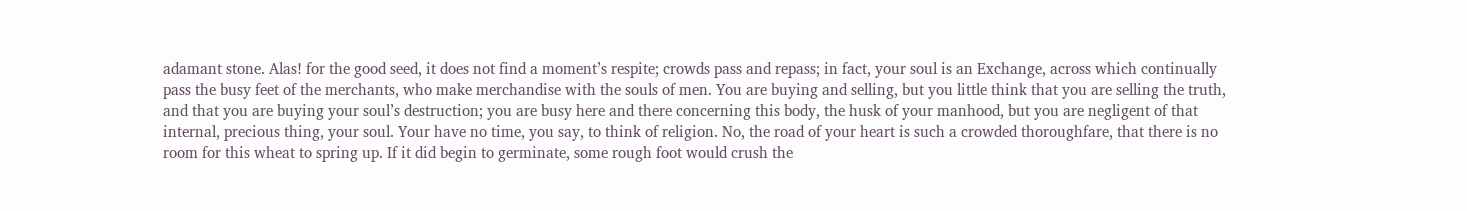adamant stone. Alas! for the good seed, it does not find a moment’s respite; crowds pass and repass; in fact, your soul is an Exchange, across which continually pass the busy feet of the merchants, who make merchandise with the souls of men. You are buying and selling, but you little think that you are selling the truth, and that you are buying your soul’s destruction; you are busy here and there concerning this body, the husk of your manhood, but you are negligent of that internal, precious thing, your soul. Your have no time, you say, to think of religion. No, the road of your heart is such a crowded thoroughfare, that there is no room for this wheat to spring up. If it did begin to germinate, some rough foot would crush the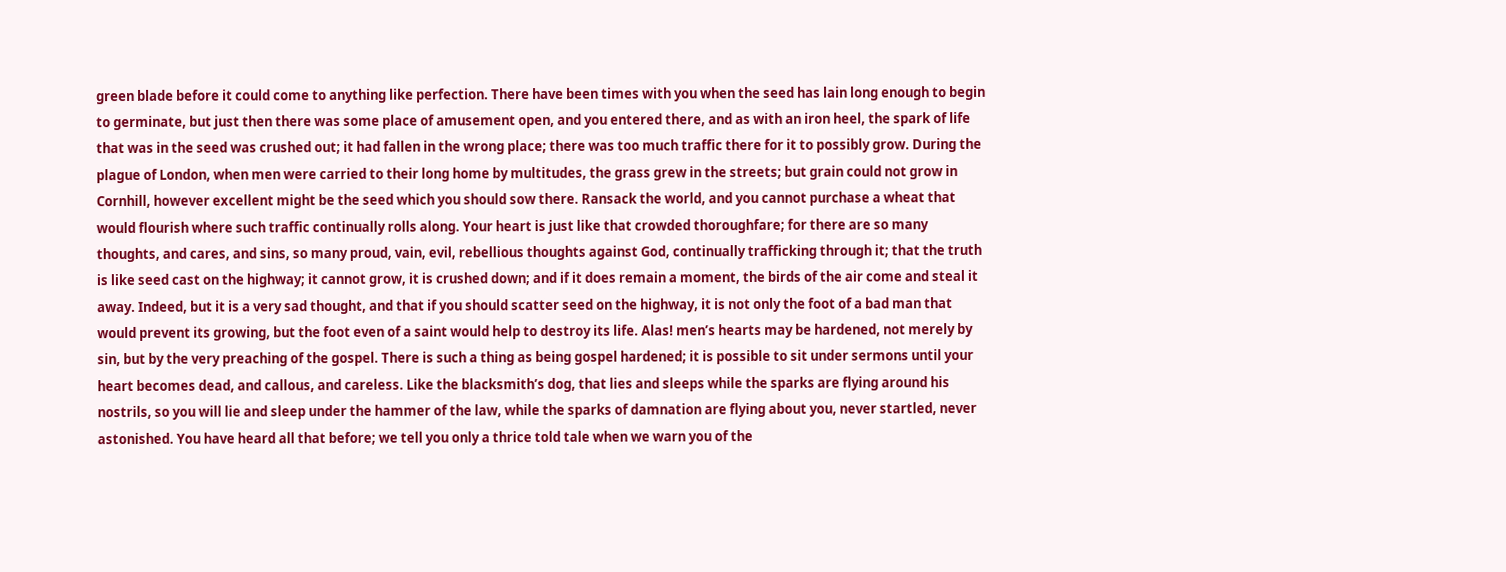green blade before it could come to anything like perfection. There have been times with you when the seed has lain long enough to begin to germinate, but just then there was some place of amusement open, and you entered there, and as with an iron heel, the spark of life that was in the seed was crushed out; it had fallen in the wrong place; there was too much traffic there for it to possibly grow. During the plague of London, when men were carried to their long home by multitudes, the grass grew in the streets; but grain could not grow in Cornhill, however excellent might be the seed which you should sow there. Ransack the world, and you cannot purchase a wheat that would flourish where such traffic continually rolls along. Your heart is just like that crowded thoroughfare; for there are so many thoughts, and cares, and sins, so many proud, vain, evil, rebellious thoughts against God, continually trafficking through it; that the truth is like seed cast on the highway; it cannot grow, it is crushed down; and if it does remain a moment, the birds of the air come and steal it away. Indeed, but it is a very sad thought, and that if you should scatter seed on the highway, it is not only the foot of a bad man that would prevent its growing, but the foot even of a saint would help to destroy its life. Alas! men’s hearts may be hardened, not merely by sin, but by the very preaching of the gospel. There is such a thing as being gospel hardened; it is possible to sit under sermons until your heart becomes dead, and callous, and careless. Like the blacksmith’s dog, that lies and sleeps while the sparks are flying around his nostrils, so you will lie and sleep under the hammer of the law, while the sparks of damnation are flying about you, never startled, never astonished. You have heard all that before; we tell you only a thrice told tale when we warn you of the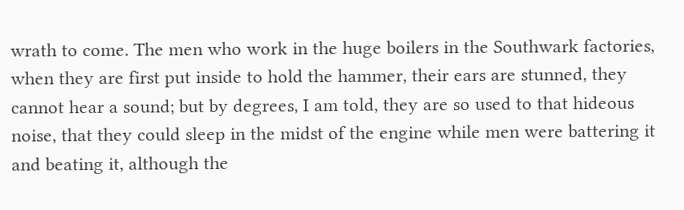wrath to come. The men who work in the huge boilers in the Southwark factories, when they are first put inside to hold the hammer, their ears are stunned, they cannot hear a sound; but by degrees, I am told, they are so used to that hideous noise, that they could sleep in the midst of the engine while men were battering it and beating it, although the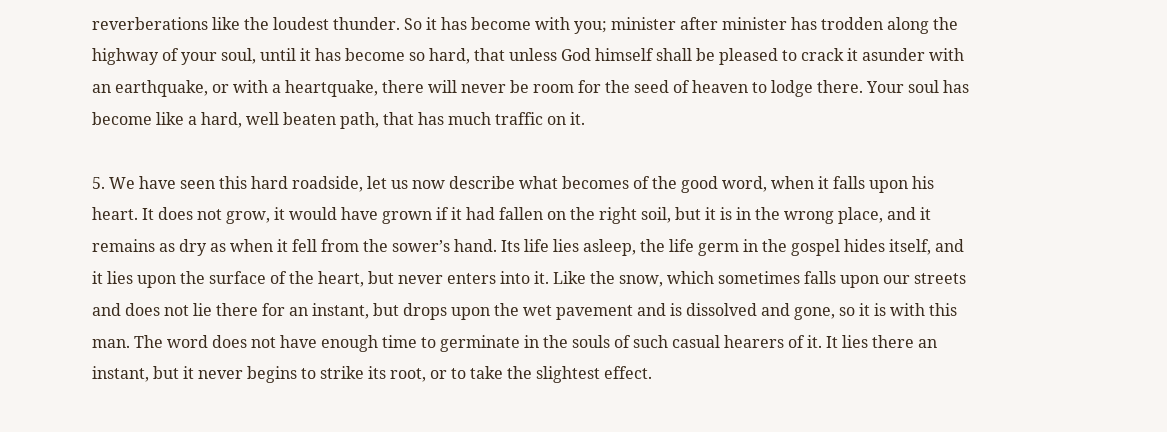reverberations like the loudest thunder. So it has become with you; minister after minister has trodden along the highway of your soul, until it has become so hard, that unless God himself shall be pleased to crack it asunder with an earthquake, or with a heartquake, there will never be room for the seed of heaven to lodge there. Your soul has become like a hard, well beaten path, that has much traffic on it.

5. We have seen this hard roadside, let us now describe what becomes of the good word, when it falls upon his heart. It does not grow, it would have grown if it had fallen on the right soil, but it is in the wrong place, and it remains as dry as when it fell from the sower’s hand. Its life lies asleep, the life germ in the gospel hides itself, and it lies upon the surface of the heart, but never enters into it. Like the snow, which sometimes falls upon our streets and does not lie there for an instant, but drops upon the wet pavement and is dissolved and gone, so it is with this man. The word does not have enough time to germinate in the souls of such casual hearers of it. It lies there an instant, but it never begins to strike its root, or to take the slightest effect.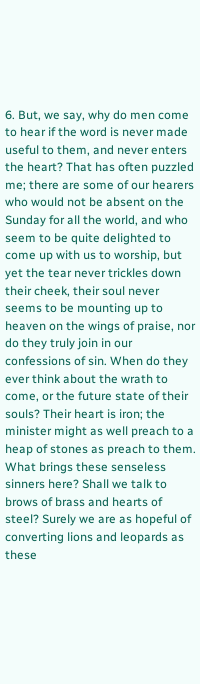6. But, we say, why do men come to hear if the word is never made useful to them, and never enters the heart? That has often puzzled me; there are some of our hearers who would not be absent on the Sunday for all the world, and who seem to be quite delighted to come up with us to worship, but yet the tear never trickles down their cheek, their soul never seems to be mounting up to heaven on the wings of praise, nor do they truly join in our confessions of sin. When do they ever think about the wrath to come, or the future state of their souls? Their heart is iron; the minister might as well preach to a heap of stones as preach to them. What brings these senseless sinners here? Shall we talk to brows of brass and hearts of steel? Surely we are as hopeful of converting lions and leopards as these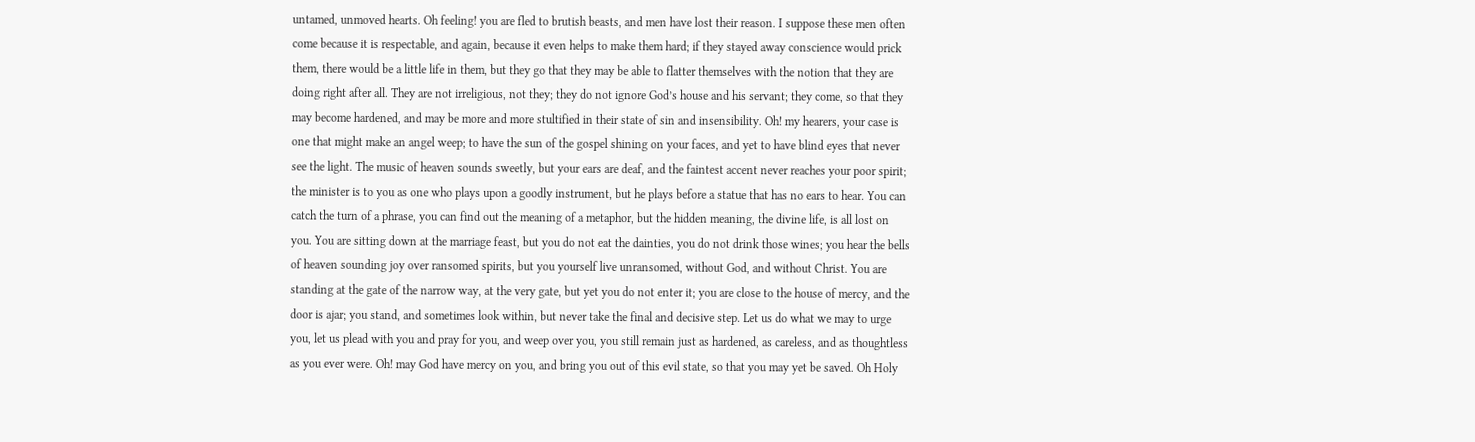untamed, unmoved hearts. Oh feeling! you are fled to brutish beasts, and men have lost their reason. I suppose these men often come because it is respectable, and again, because it even helps to make them hard; if they stayed away conscience would prick them, there would be a little life in them, but they go that they may be able to flatter themselves with the notion that they are doing right after all. They are not irreligious, not they; they do not ignore God’s house and his servant; they come, so that they may become hardened, and may be more and more stultified in their state of sin and insensibility. Oh! my hearers, your case is one that might make an angel weep; to have the sun of the gospel shining on your faces, and yet to have blind eyes that never see the light. The music of heaven sounds sweetly, but your ears are deaf, and the faintest accent never reaches your poor spirit; the minister is to you as one who plays upon a goodly instrument, but he plays before a statue that has no ears to hear. You can catch the turn of a phrase, you can find out the meaning of a metaphor, but the hidden meaning, the divine life, is all lost on you. You are sitting down at the marriage feast, but you do not eat the dainties, you do not drink those wines; you hear the bells of heaven sounding joy over ransomed spirits, but you yourself live unransomed, without God, and without Christ. You are standing at the gate of the narrow way, at the very gate, but yet you do not enter it; you are close to the house of mercy, and the door is ajar; you stand, and sometimes look within, but never take the final and decisive step. Let us do what we may to urge you, let us plead with you and pray for you, and weep over you, you still remain just as hardened, as careless, and as thoughtless as you ever were. Oh! may God have mercy on you, and bring you out of this evil state, so that you may yet be saved. Oh Holy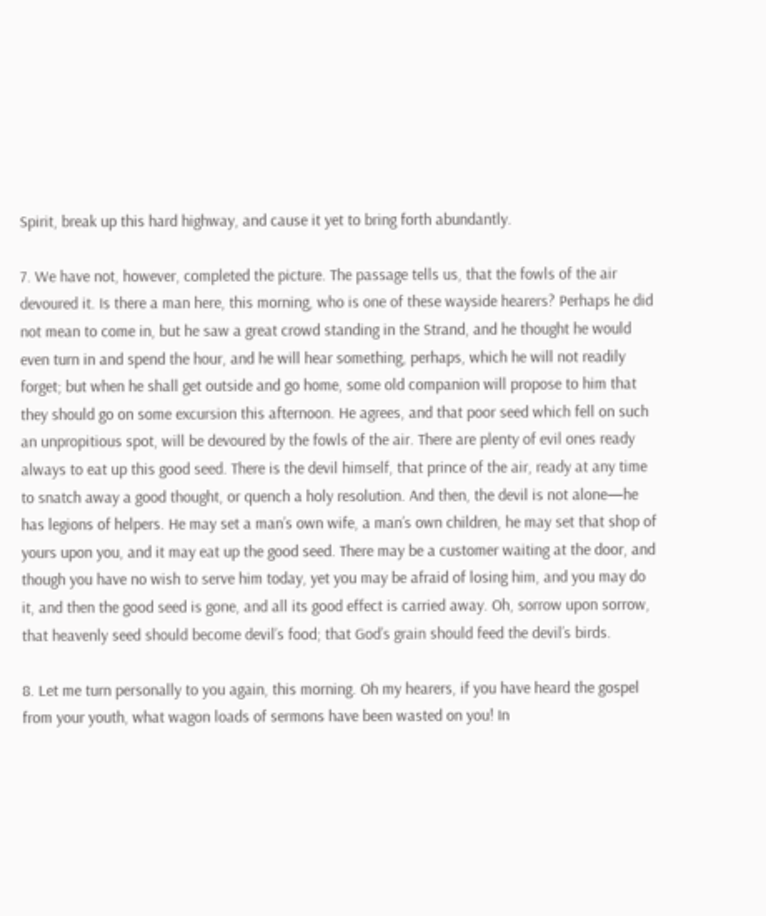Spirit, break up this hard highway, and cause it yet to bring forth abundantly.

7. We have not, however, completed the picture. The passage tells us, that the fowls of the air devoured it. Is there a man here, this morning, who is one of these wayside hearers? Perhaps he did not mean to come in, but he saw a great crowd standing in the Strand, and he thought he would even turn in and spend the hour, and he will hear something, perhaps, which he will not readily forget; but when he shall get outside and go home, some old companion will propose to him that they should go on some excursion this afternoon. He agrees, and that poor seed which fell on such an unpropitious spot, will be devoured by the fowls of the air. There are plenty of evil ones ready always to eat up this good seed. There is the devil himself, that prince of the air, ready at any time to snatch away a good thought, or quench a holy resolution. And then, the devil is not alone—he has legions of helpers. He may set a man’s own wife, a man’s own children, he may set that shop of yours upon you, and it may eat up the good seed. There may be a customer waiting at the door, and though you have no wish to serve him today, yet you may be afraid of losing him, and you may do it, and then the good seed is gone, and all its good effect is carried away. Oh, sorrow upon sorrow, that heavenly seed should become devil’s food; that God’s grain should feed the devil’s birds.

8. Let me turn personally to you again, this morning. Oh my hearers, if you have heard the gospel from your youth, what wagon loads of sermons have been wasted on you! In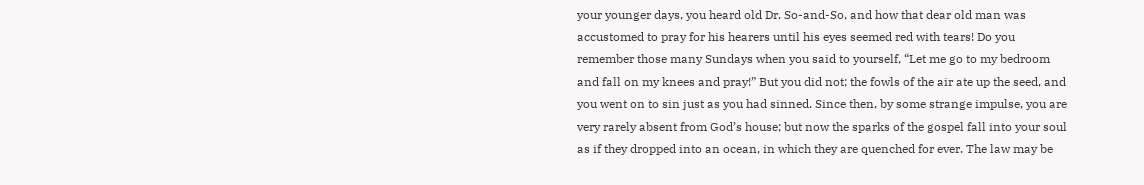your younger days, you heard old Dr. So-and-So, and how that dear old man was accustomed to pray for his hearers until his eyes seemed red with tears! Do you remember those many Sundays when you said to yourself, “Let me go to my bedroom and fall on my knees and pray!” But you did not; the fowls of the air ate up the seed, and you went on to sin just as you had sinned. Since then, by some strange impulse, you are very rarely absent from God’s house; but now the sparks of the gospel fall into your soul as if they dropped into an ocean, in which they are quenched for ever. The law may be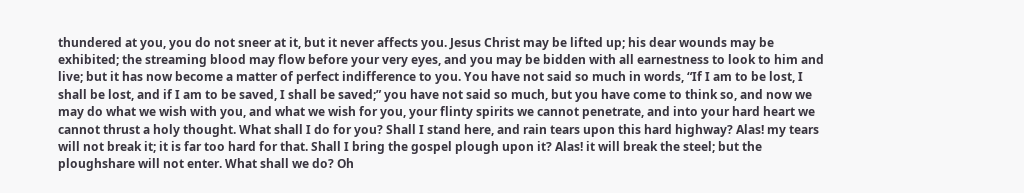thundered at you, you do not sneer at it, but it never affects you. Jesus Christ may be lifted up; his dear wounds may be exhibited; the streaming blood may flow before your very eyes, and you may be bidden with all earnestness to look to him and live; but it has now become a matter of perfect indifference to you. You have not said so much in words, “If I am to be lost, I shall be lost, and if I am to be saved, I shall be saved;” you have not said so much, but you have come to think so, and now we may do what we wish with you, and what we wish for you, your flinty spirits we cannot penetrate, and into your hard heart we cannot thrust a holy thought. What shall I do for you? Shall I stand here, and rain tears upon this hard highway? Alas! my tears will not break it; it is far too hard for that. Shall I bring the gospel plough upon it? Alas! it will break the steel; but the ploughshare will not enter. What shall we do? Oh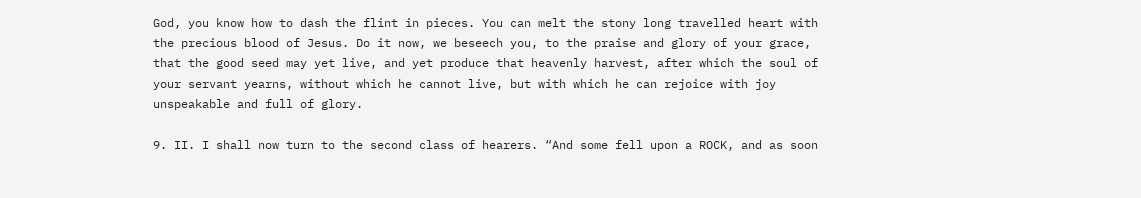God, you know how to dash the flint in pieces. You can melt the stony long travelled heart with the precious blood of Jesus. Do it now, we beseech you, to the praise and glory of your grace, that the good seed may yet live, and yet produce that heavenly harvest, after which the soul of your servant yearns, without which he cannot live, but with which he can rejoice with joy unspeakable and full of glory.

9. II. I shall now turn to the second class of hearers. “And some fell upon a ROCK, and as soon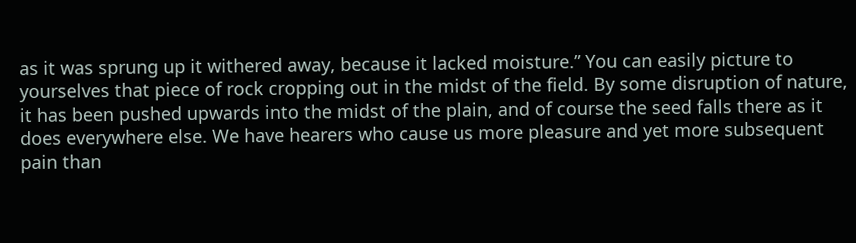as it was sprung up it withered away, because it lacked moisture.” You can easily picture to yourselves that piece of rock cropping out in the midst of the field. By some disruption of nature, it has been pushed upwards into the midst of the plain, and of course the seed falls there as it does everywhere else. We have hearers who cause us more pleasure and yet more subsequent pain than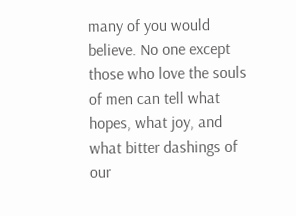many of you would believe. No one except those who love the souls of men can tell what hopes, what joy, and what bitter dashings of our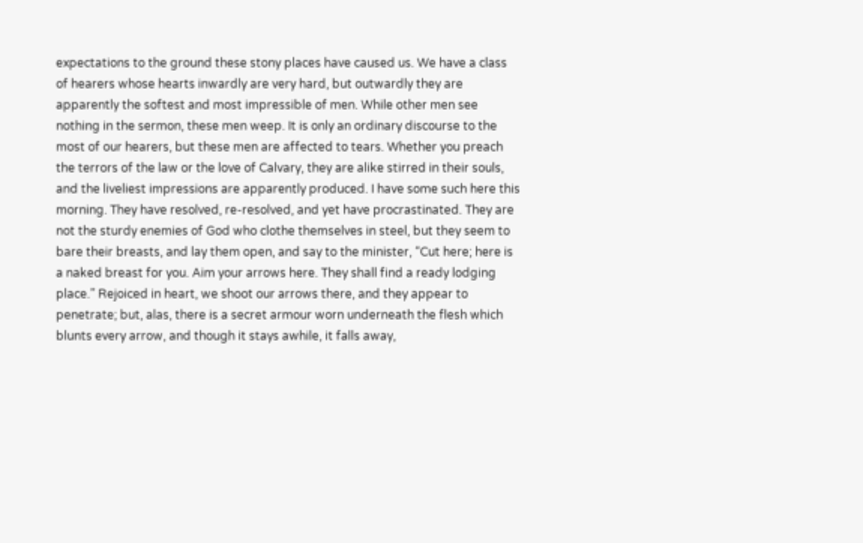expectations to the ground these stony places have caused us. We have a class of hearers whose hearts inwardly are very hard, but outwardly they are apparently the softest and most impressible of men. While other men see nothing in the sermon, these men weep. It is only an ordinary discourse to the most of our hearers, but these men are affected to tears. Whether you preach the terrors of the law or the love of Calvary, they are alike stirred in their souls, and the liveliest impressions are apparently produced. I have some such here this morning. They have resolved, re-resolved, and yet have procrastinated. They are not the sturdy enemies of God who clothe themselves in steel, but they seem to bare their breasts, and lay them open, and say to the minister, “Cut here; here is a naked breast for you. Aim your arrows here. They shall find a ready lodging place.” Rejoiced in heart, we shoot our arrows there, and they appear to penetrate; but, alas, there is a secret armour worn underneath the flesh which blunts every arrow, and though it stays awhile, it falls away,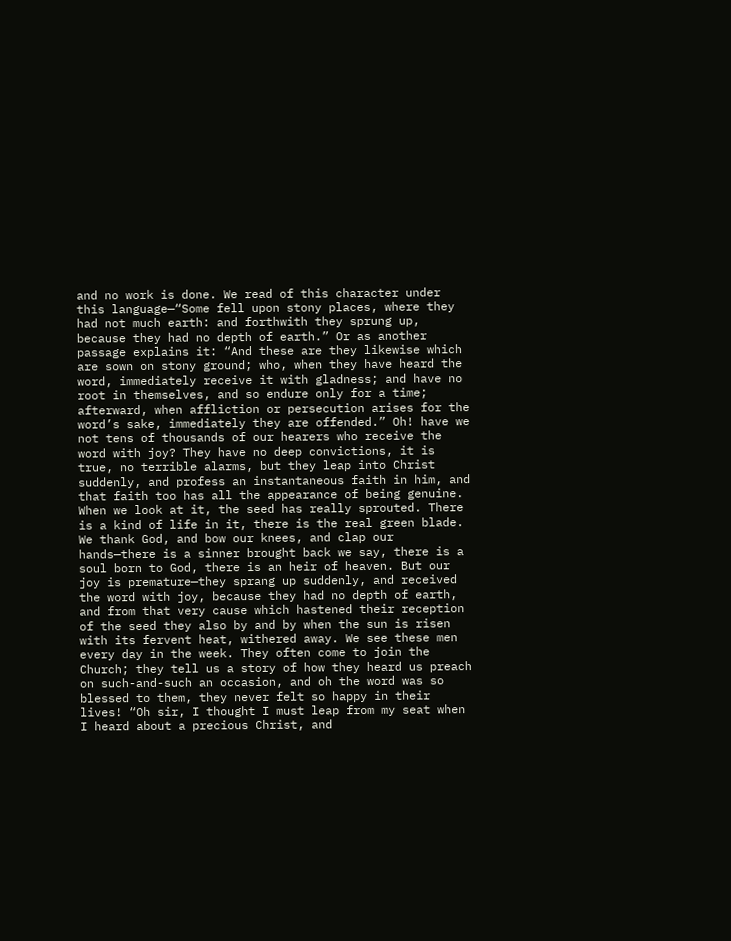and no work is done. We read of this character under this language—“Some fell upon stony places, where they had not much earth: and forthwith they sprung up, because they had no depth of earth.” Or as another passage explains it: “And these are they likewise which are sown on stony ground; who, when they have heard the word, immediately receive it with gladness; and have no root in themselves, and so endure only for a time; afterward, when affliction or persecution arises for the word’s sake, immediately they are offended.” Oh! have we not tens of thousands of our hearers who receive the word with joy? They have no deep convictions, it is true, no terrible alarms, but they leap into Christ suddenly, and profess an instantaneous faith in him, and that faith too has all the appearance of being genuine. When we look at it, the seed has really sprouted. There is a kind of life in it, there is the real green blade. We thank God, and bow our knees, and clap our hands—there is a sinner brought back we say, there is a soul born to God, there is an heir of heaven. But our joy is premature—they sprang up suddenly, and received the word with joy, because they had no depth of earth, and from that very cause which hastened their reception of the seed they also by and by when the sun is risen with its fervent heat, withered away. We see these men every day in the week. They often come to join the Church; they tell us a story of how they heard us preach on such-and-such an occasion, and oh the word was so blessed to them, they never felt so happy in their lives! “Oh sir, I thought I must leap from my seat when I heard about a precious Christ, and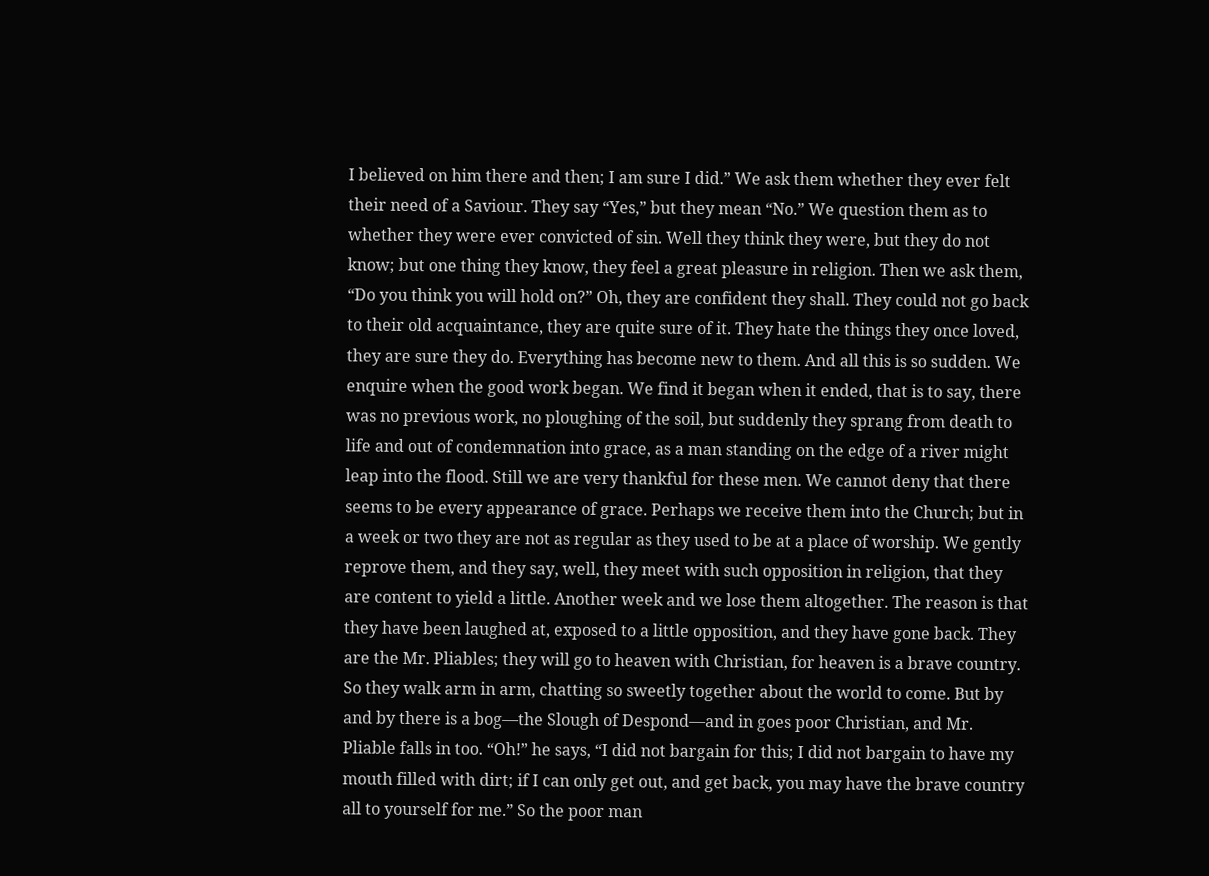I believed on him there and then; I am sure I did.” We ask them whether they ever felt their need of a Saviour. They say “Yes,” but they mean “No.” We question them as to whether they were ever convicted of sin. Well they think they were, but they do not know; but one thing they know, they feel a great pleasure in religion. Then we ask them, “Do you think you will hold on?” Oh, they are confident they shall. They could not go back to their old acquaintance, they are quite sure of it. They hate the things they once loved, they are sure they do. Everything has become new to them. And all this is so sudden. We enquire when the good work began. We find it began when it ended, that is to say, there was no previous work, no ploughing of the soil, but suddenly they sprang from death to life and out of condemnation into grace, as a man standing on the edge of a river might leap into the flood. Still we are very thankful for these men. We cannot deny that there seems to be every appearance of grace. Perhaps we receive them into the Church; but in a week or two they are not as regular as they used to be at a place of worship. We gently reprove them, and they say, well, they meet with such opposition in religion, that they are content to yield a little. Another week and we lose them altogether. The reason is that they have been laughed at, exposed to a little opposition, and they have gone back. They are the Mr. Pliables; they will go to heaven with Christian, for heaven is a brave country. So they walk arm in arm, chatting so sweetly together about the world to come. But by and by there is a bog—the Slough of Despond—and in goes poor Christian, and Mr. Pliable falls in too. “Oh!” he says, “I did not bargain for this; I did not bargain to have my mouth filled with dirt; if I can only get out, and get back, you may have the brave country all to yourself for me.” So the poor man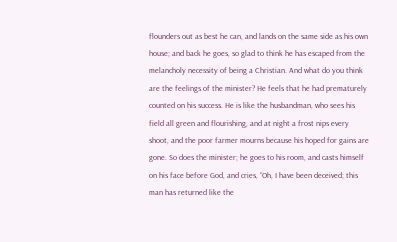flounders out as best he can, and lands on the same side as his own house; and back he goes, so glad to think he has escaped from the melancholy necessity of being a Christian. And what do you think are the feelings of the minister? He feels that he had prematurely counted on his success. He is like the husbandman, who sees his field all green and flourishing, and at night a frost nips every shoot, and the poor farmer mourns because his hoped for gains are gone. So does the minister; he goes to his room, and casts himself on his face before God, and cries, “Oh, I have been deceived; this man has returned like the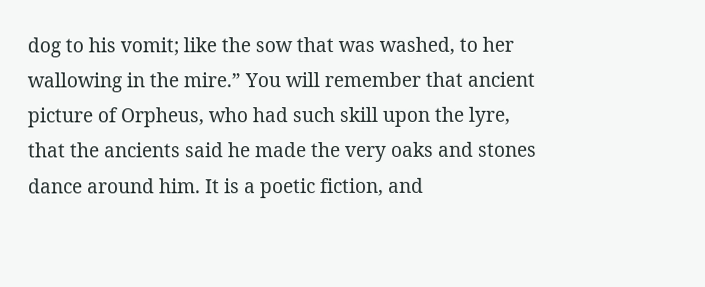dog to his vomit; like the sow that was washed, to her wallowing in the mire.” You will remember that ancient picture of Orpheus, who had such skill upon the lyre, that the ancients said he made the very oaks and stones dance around him. It is a poetic fiction, and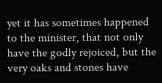yet it has sometimes happened to the minister, that not only have the godly rejoiced, but the very oaks and stones have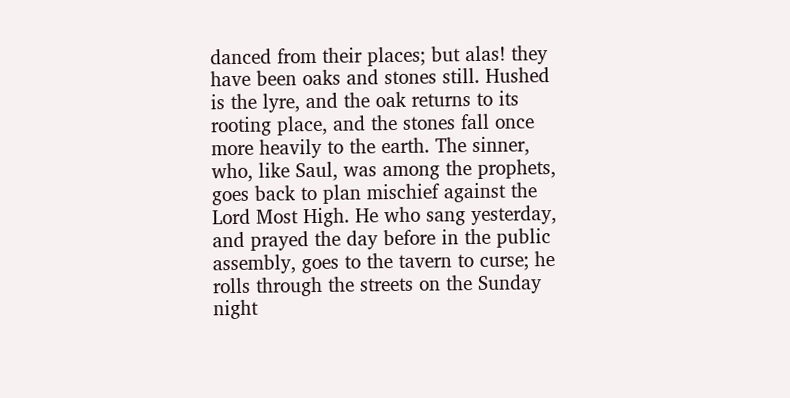danced from their places; but alas! they have been oaks and stones still. Hushed is the lyre, and the oak returns to its rooting place, and the stones fall once more heavily to the earth. The sinner, who, like Saul, was among the prophets, goes back to plan mischief against the Lord Most High. He who sang yesterday, and prayed the day before in the public assembly, goes to the tavern to curse; he rolls through the streets on the Sunday night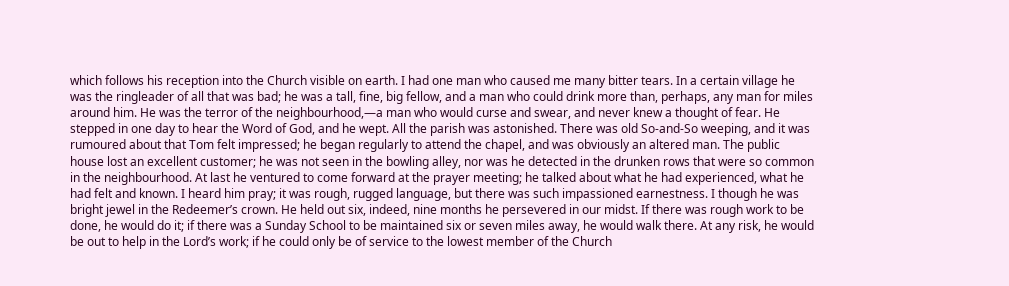which follows his reception into the Church visible on earth. I had one man who caused me many bitter tears. In a certain village he was the ringleader of all that was bad; he was a tall, fine, big fellow, and a man who could drink more than, perhaps, any man for miles around him. He was the terror of the neighbourhood,—a man who would curse and swear, and never knew a thought of fear. He stepped in one day to hear the Word of God, and he wept. All the parish was astonished. There was old So-and-So weeping, and it was rumoured about that Tom felt impressed; he began regularly to attend the chapel, and was obviously an altered man. The public house lost an excellent customer; he was not seen in the bowling alley, nor was he detected in the drunken rows that were so common in the neighbourhood. At last he ventured to come forward at the prayer meeting; he talked about what he had experienced, what he had felt and known. I heard him pray; it was rough, rugged language, but there was such impassioned earnestness. I though he was bright jewel in the Redeemer’s crown. He held out six, indeed, nine months he persevered in our midst. If there was rough work to be done, he would do it; if there was a Sunday School to be maintained six or seven miles away, he would walk there. At any risk, he would be out to help in the Lord’s work; if he could only be of service to the lowest member of the Church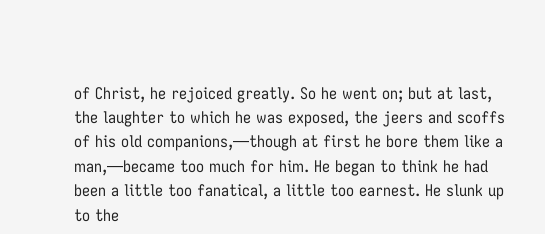of Christ, he rejoiced greatly. So he went on; but at last, the laughter to which he was exposed, the jeers and scoffs of his old companions,—though at first he bore them like a man,—became too much for him. He began to think he had been a little too fanatical, a little too earnest. He slunk up to the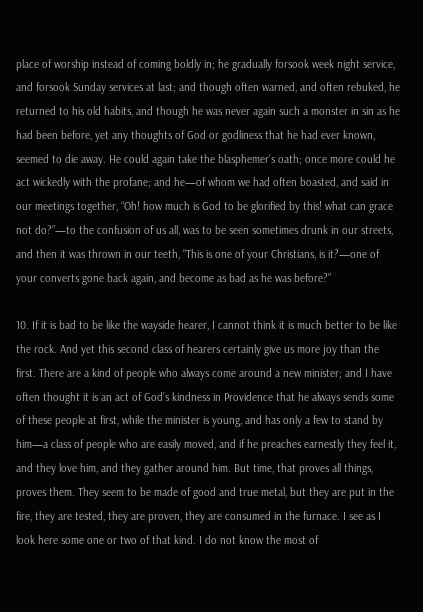place of worship instead of coming boldly in; he gradually forsook week night service, and forsook Sunday services at last; and though often warned, and often rebuked, he returned to his old habits, and though he was never again such a monster in sin as he had been before, yet any thoughts of God or godliness that he had ever known, seemed to die away. He could again take the blasphemer’s oath; once more could he act wickedly with the profane; and he—of whom we had often boasted, and said in our meetings together, “Oh! how much is God to be glorified by this! what can grace not do?”—to the confusion of us all, was to be seen sometimes drunk in our streets, and then it was thrown in our teeth, “This is one of your Christians, is it?—one of your converts gone back again, and become as bad as he was before?”

10. If it is bad to be like the wayside hearer, I cannot think it is much better to be like the rock. And yet this second class of hearers certainly give us more joy than the first. There are a kind of people who always come around a new minister; and I have often thought it is an act of God’s kindness in Providence that he always sends some of these people at first, while the minister is young, and has only a few to stand by him—a class of people who are easily moved, and if he preaches earnestly they feel it, and they love him, and they gather around him. But time, that proves all things, proves them. They seem to be made of good and true metal, but they are put in the fire, they are tested, they are proven, they are consumed in the furnace. I see as I look here some one or two of that kind. I do not know the most of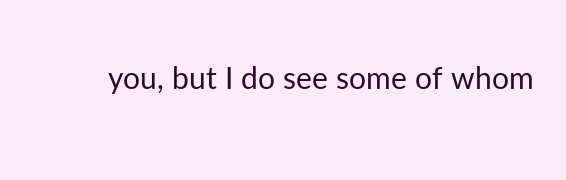you, but I do see some of whom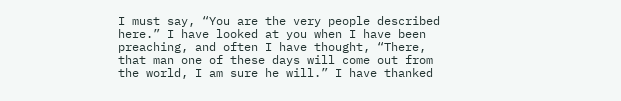I must say, “You are the very people described here.” I have looked at you when I have been preaching, and often I have thought, “There, that man one of these days will come out from the world, I am sure he will.” I have thanked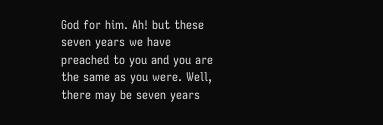God for him. Ah! but these seven years we have preached to you and you are the same as you were. Well, there may be seven years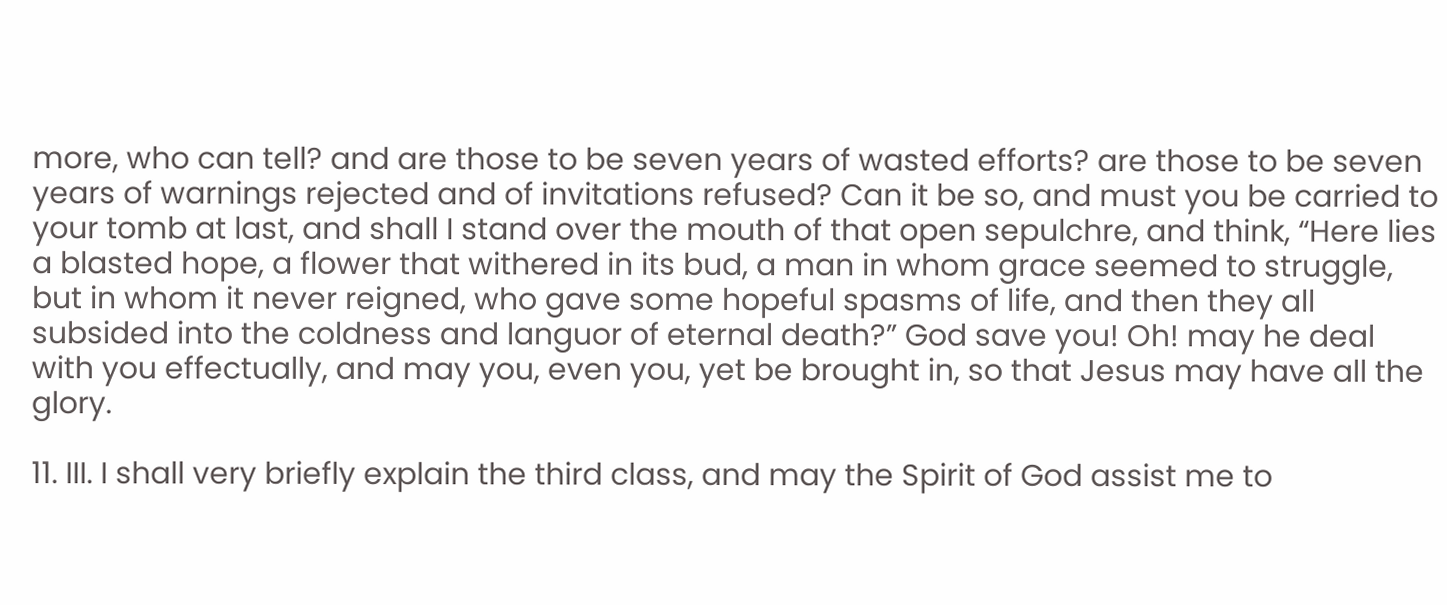more, who can tell? and are those to be seven years of wasted efforts? are those to be seven years of warnings rejected and of invitations refused? Can it be so, and must you be carried to your tomb at last, and shall I stand over the mouth of that open sepulchre, and think, “Here lies a blasted hope, a flower that withered in its bud, a man in whom grace seemed to struggle, but in whom it never reigned, who gave some hopeful spasms of life, and then they all subsided into the coldness and languor of eternal death?” God save you! Oh! may he deal with you effectually, and may you, even you, yet be brought in, so that Jesus may have all the glory.

11. III. I shall very briefly explain the third class, and may the Spirit of God assist me to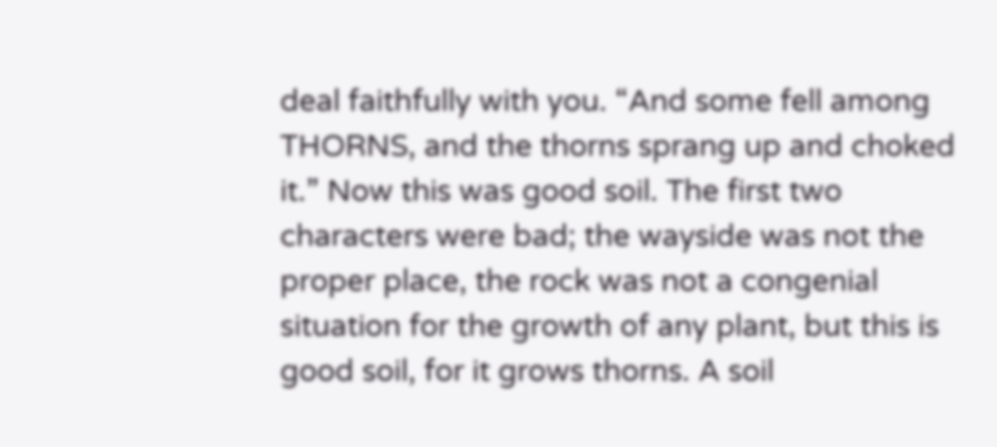deal faithfully with you. “And some fell among THORNS, and the thorns sprang up and choked it.” Now this was good soil. The first two characters were bad; the wayside was not the proper place, the rock was not a congenial situation for the growth of any plant, but this is good soil, for it grows thorns. A soil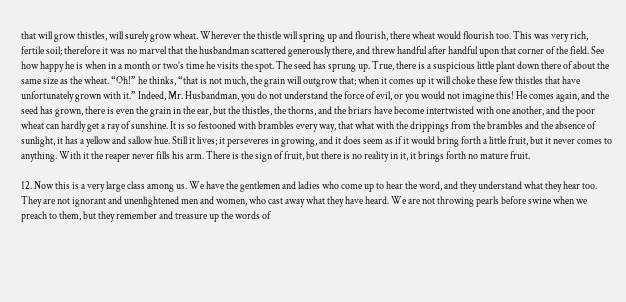that will grow thistles, will surely grow wheat. Wherever the thistle will spring up and flourish, there wheat would flourish too. This was very rich, fertile soil; therefore it was no marvel that the husbandman scattered generously there, and threw handful after handful upon that corner of the field. See how happy he is when in a month or two’s time he visits the spot. The seed has sprung up. True, there is a suspicious little plant down there of about the same size as the wheat. “Oh!” he thinks, “that is not much, the grain will outgrow that; when it comes up it will choke these few thistles that have unfortunately grown with it.” Indeed, Mr. Husbandman, you do not understand the force of evil, or you would not imagine this! He comes again, and the seed has grown, there is even the grain in the ear, but the thistles, the thorns, and the briars have become intertwisted with one another, and the poor wheat can hardly get a ray of sunshine. It is so festooned with brambles every way, that what with the drippings from the brambles and the absence of sunlight, it has a yellow and sallow hue. Still it lives; it perseveres in growing, and it does seem as if it would bring forth a little fruit, but it never comes to anything. With it the reaper never fills his arm. There is the sign of fruit, but there is no reality in it, it brings forth no mature fruit.

12. Now this is a very large class among us. We have the gentlemen and ladies who come up to hear the word, and they understand what they hear too. They are not ignorant and unenlightened men and women, who cast away what they have heard. We are not throwing pearls before swine when we preach to them, but they remember and treasure up the words of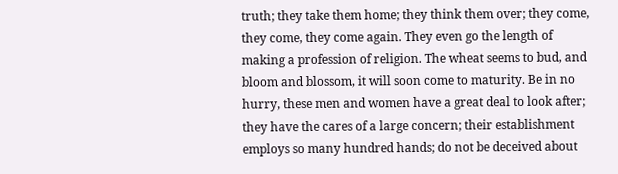truth; they take them home; they think them over; they come, they come, they come again. They even go the length of making a profession of religion. The wheat seems to bud, and bloom and blossom, it will soon come to maturity. Be in no hurry, these men and women have a great deal to look after; they have the cares of a large concern; their establishment employs so many hundred hands; do not be deceived about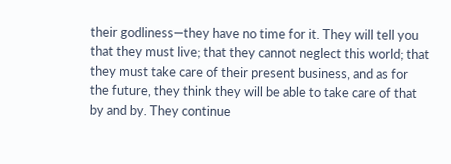their godliness—they have no time for it. They will tell you that they must live; that they cannot neglect this world; that they must take care of their present business, and as for the future, they think they will be able to take care of that by and by. They continue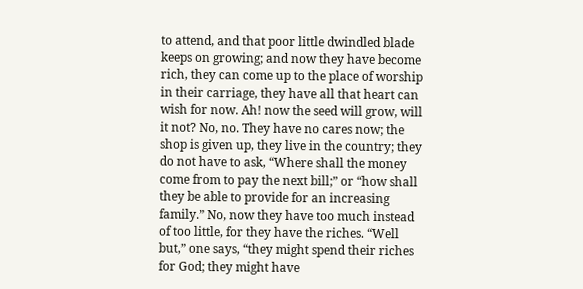to attend, and that poor little dwindled blade keeps on growing; and now they have become rich, they can come up to the place of worship in their carriage, they have all that heart can wish for now. Ah! now the seed will grow, will it not? No, no. They have no cares now; the shop is given up, they live in the country; they do not have to ask, “Where shall the money come from to pay the next bill;” or “how shall they be able to provide for an increasing family.” No, now they have too much instead of too little, for they have the riches. “Well but,” one says, “they might spend their riches for God; they might have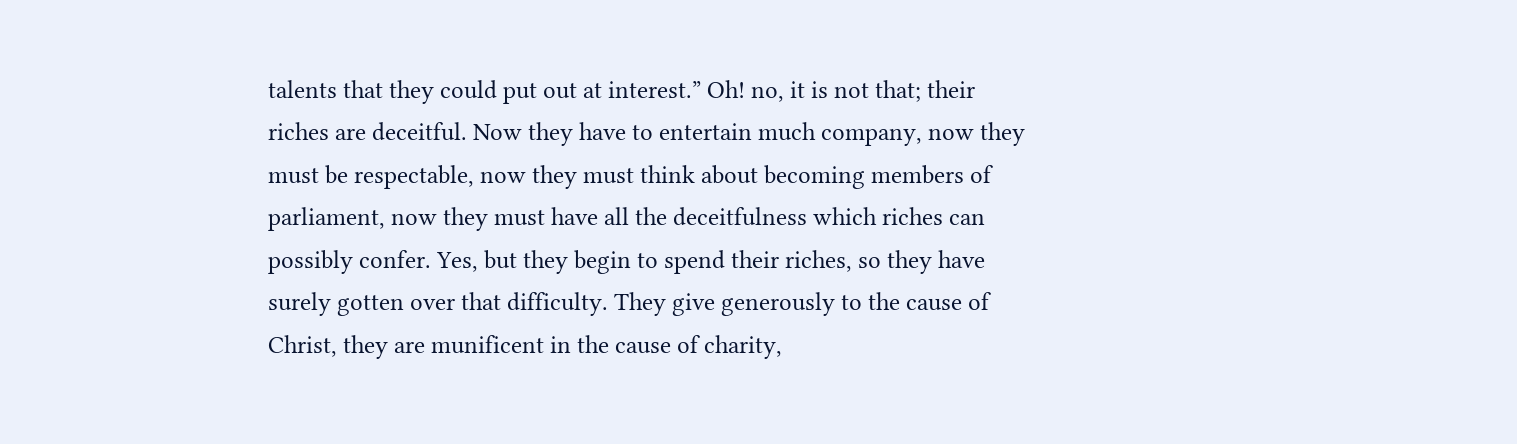talents that they could put out at interest.” Oh! no, it is not that; their riches are deceitful. Now they have to entertain much company, now they must be respectable, now they must think about becoming members of parliament, now they must have all the deceitfulness which riches can possibly confer. Yes, but they begin to spend their riches, so they have surely gotten over that difficulty. They give generously to the cause of Christ, they are munificent in the cause of charity,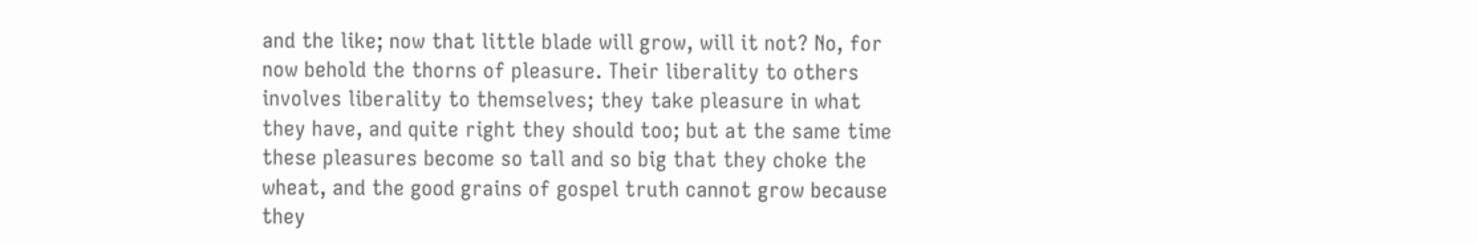and the like; now that little blade will grow, will it not? No, for now behold the thorns of pleasure. Their liberality to others involves liberality to themselves; they take pleasure in what they have, and quite right they should too; but at the same time these pleasures become so tall and so big that they choke the wheat, and the good grains of gospel truth cannot grow because they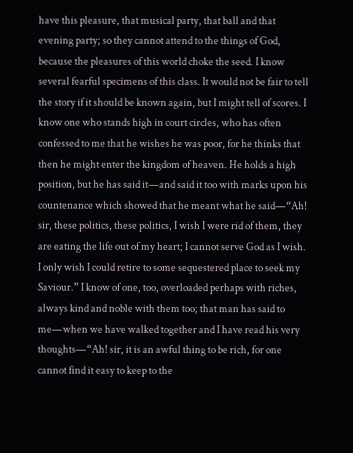have this pleasure, that musical party, that ball and that evening party; so they cannot attend to the things of God, because the pleasures of this world choke the seed. I know several fearful specimens of this class. It would not be fair to tell the story if it should be known again, but I might tell of scores. I know one who stands high in court circles, who has often confessed to me that he wishes he was poor, for he thinks that then he might enter the kingdom of heaven. He holds a high position, but he has said it—and said it too with marks upon his countenance which showed that he meant what he said—“Ah! sir, these politics, these politics, I wish I were rid of them, they are eating the life out of my heart; I cannot serve God as I wish. I only wish I could retire to some sequestered place to seek my Saviour.” I know of one, too, overloaded perhaps with riches, always kind and noble with them too; that man has said to me—when we have walked together and I have read his very thoughts—“Ah! sir, it is an awful thing to be rich, for one cannot find it easy to keep to the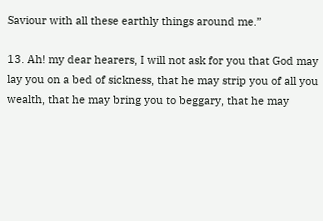Saviour with all these earthly things around me.”

13. Ah! my dear hearers, I will not ask for you that God may lay you on a bed of sickness, that he may strip you of all you wealth, that he may bring you to beggary, that he may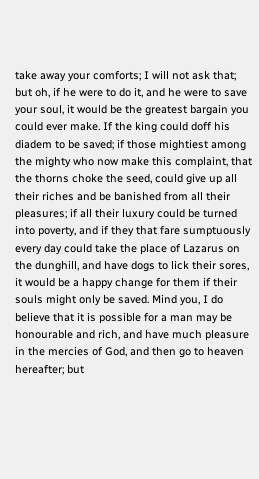take away your comforts; I will not ask that; but oh, if he were to do it, and he were to save your soul, it would be the greatest bargain you could ever make. If the king could doff his diadem to be saved; if those mightiest among the mighty who now make this complaint, that the thorns choke the seed, could give up all their riches and be banished from all their pleasures; if all their luxury could be turned into poverty, and if they that fare sumptuously every day could take the place of Lazarus on the dunghill, and have dogs to lick their sores, it would be a happy change for them if their souls might only be saved. Mind you, I do believe that it is possible for a man may be honourable and rich, and have much pleasure in the mercies of God, and then go to heaven hereafter; but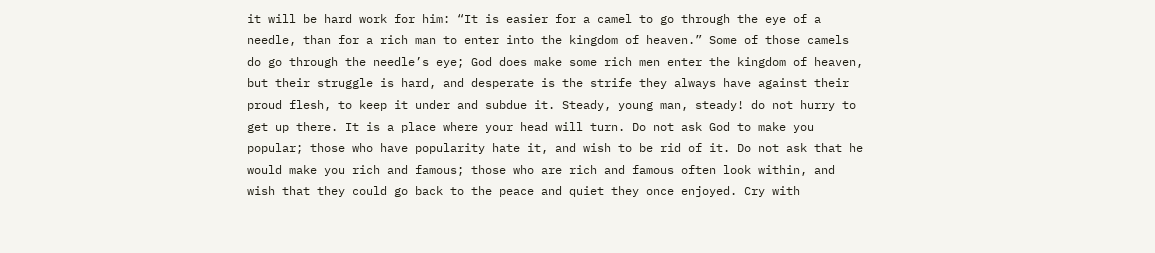it will be hard work for him: “It is easier for a camel to go through the eye of a needle, than for a rich man to enter into the kingdom of heaven.” Some of those camels do go through the needle’s eye; God does make some rich men enter the kingdom of heaven, but their struggle is hard, and desperate is the strife they always have against their proud flesh, to keep it under and subdue it. Steady, young man, steady! do not hurry to get up there. It is a place where your head will turn. Do not ask God to make you popular; those who have popularity hate it, and wish to be rid of it. Do not ask that he would make you rich and famous; those who are rich and famous often look within, and wish that they could go back to the peace and quiet they once enjoyed. Cry with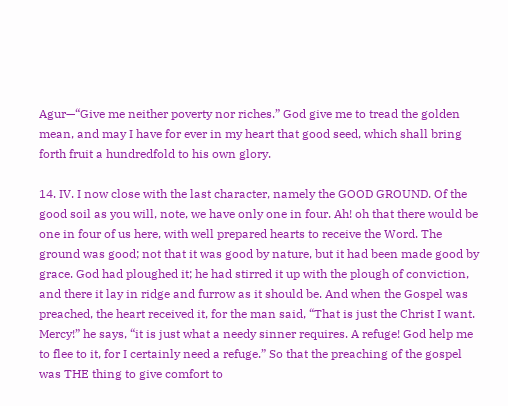Agur—“Give me neither poverty nor riches.” God give me to tread the golden mean, and may I have for ever in my heart that good seed, which shall bring forth fruit a hundredfold to his own glory.

14. IV. I now close with the last character, namely the GOOD GROUND. Of the good soil as you will, note, we have only one in four. Ah! oh that there would be one in four of us here, with well prepared hearts to receive the Word. The ground was good; not that it was good by nature, but it had been made good by grace. God had ploughed it; he had stirred it up with the plough of conviction, and there it lay in ridge and furrow as it should be. And when the Gospel was preached, the heart received it, for the man said, “That is just the Christ I want. Mercy!” he says, “it is just what a needy sinner requires. A refuge! God help me to flee to it, for I certainly need a refuge.” So that the preaching of the gospel was THE thing to give comfort to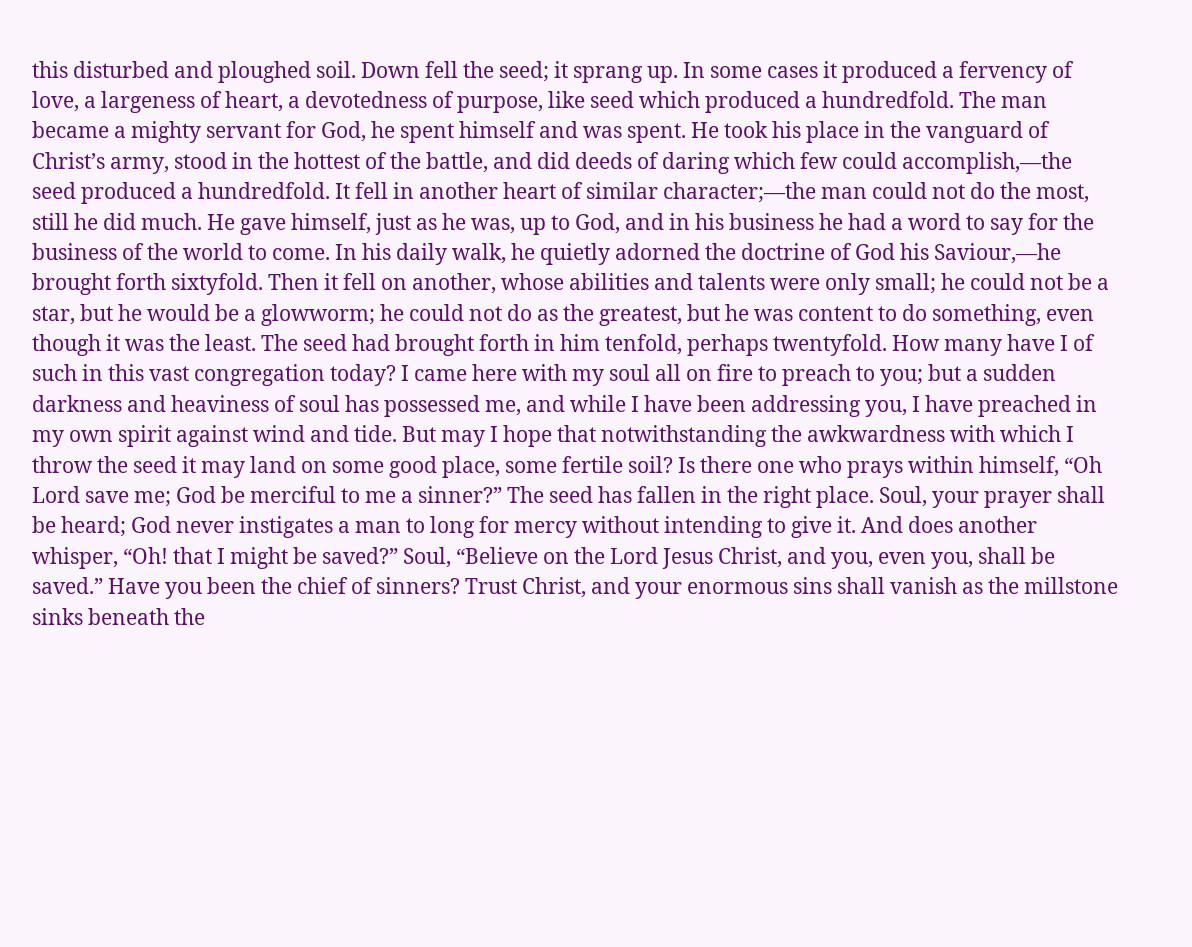this disturbed and ploughed soil. Down fell the seed; it sprang up. In some cases it produced a fervency of love, a largeness of heart, a devotedness of purpose, like seed which produced a hundredfold. The man became a mighty servant for God, he spent himself and was spent. He took his place in the vanguard of Christ’s army, stood in the hottest of the battle, and did deeds of daring which few could accomplish,—the seed produced a hundredfold. It fell in another heart of similar character;—the man could not do the most, still he did much. He gave himself, just as he was, up to God, and in his business he had a word to say for the business of the world to come. In his daily walk, he quietly adorned the doctrine of God his Saviour,—he brought forth sixtyfold. Then it fell on another, whose abilities and talents were only small; he could not be a star, but he would be a glowworm; he could not do as the greatest, but he was content to do something, even though it was the least. The seed had brought forth in him tenfold, perhaps twentyfold. How many have I of such in this vast congregation today? I came here with my soul all on fire to preach to you; but a sudden darkness and heaviness of soul has possessed me, and while I have been addressing you, I have preached in my own spirit against wind and tide. But may I hope that notwithstanding the awkwardness with which I throw the seed it may land on some good place, some fertile soil? Is there one who prays within himself, “Oh Lord save me; God be merciful to me a sinner?” The seed has fallen in the right place. Soul, your prayer shall be heard; God never instigates a man to long for mercy without intending to give it. And does another whisper, “Oh! that I might be saved?” Soul, “Believe on the Lord Jesus Christ, and you, even you, shall be saved.” Have you been the chief of sinners? Trust Christ, and your enormous sins shall vanish as the millstone sinks beneath the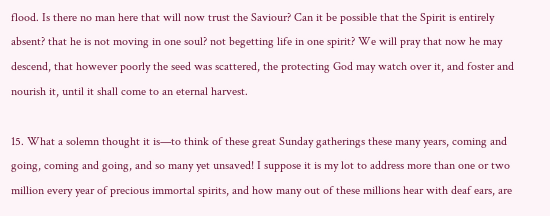flood. Is there no man here that will now trust the Saviour? Can it be possible that the Spirit is entirely absent? that he is not moving in one soul? not begetting life in one spirit? We will pray that now he may descend, that however poorly the seed was scattered, the protecting God may watch over it, and foster and nourish it, until it shall come to an eternal harvest.

15. What a solemn thought it is—to think of these great Sunday gatherings these many years, coming and going, coming and going, and so many yet unsaved! I suppose it is my lot to address more than one or two million every year of precious immortal spirits, and how many out of these millions hear with deaf ears, are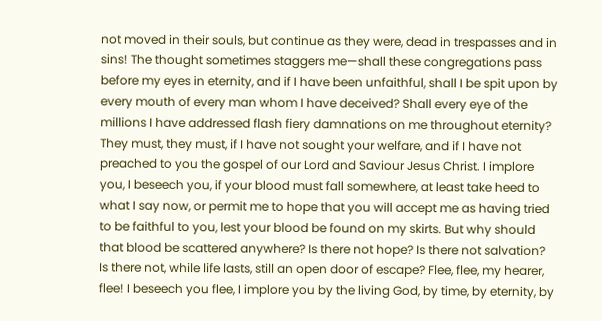not moved in their souls, but continue as they were, dead in trespasses and in sins! The thought sometimes staggers me—shall these congregations pass before my eyes in eternity, and if I have been unfaithful, shall I be spit upon by every mouth of every man whom I have deceived? Shall every eye of the millions I have addressed flash fiery damnations on me throughout eternity? They must, they must, if I have not sought your welfare, and if I have not preached to you the gospel of our Lord and Saviour Jesus Christ. I implore you, I beseech you, if your blood must fall somewhere, at least take heed to what I say now, or permit me to hope that you will accept me as having tried to be faithful to you, lest your blood be found on my skirts. But why should that blood be scattered anywhere? Is there not hope? Is there not salvation? Is there not, while life lasts, still an open door of escape? Flee, flee, my hearer, flee! I beseech you flee, I implore you by the living God, by time, by eternity, by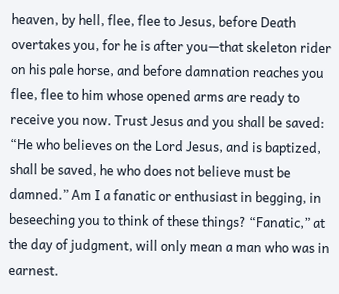heaven, by hell, flee, flee to Jesus, before Death overtakes you, for he is after you—that skeleton rider on his pale horse, and before damnation reaches you flee, flee to him whose opened arms are ready to receive you now. Trust Jesus and you shall be saved: “He who believes on the Lord Jesus, and is baptized, shall be saved, he who does not believe must be damned.” Am I a fanatic or enthusiast in begging, in beseeching you to think of these things? “Fanatic,” at the day of judgment, will only mean a man who was in earnest.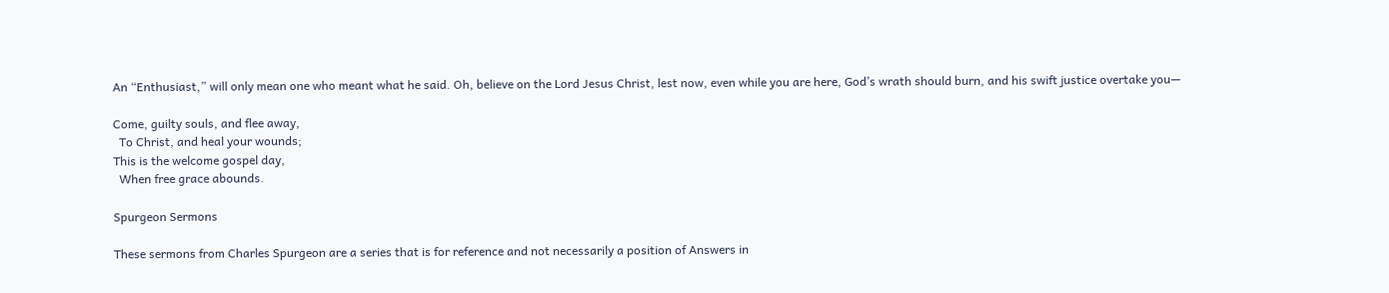An “Enthusiast,” will only mean one who meant what he said. Oh, believe on the Lord Jesus Christ, lest now, even while you are here, God’s wrath should burn, and his swift justice overtake you—

Come, guilty souls, and flee away,
  To Christ, and heal your wounds;
This is the welcome gospel day,
  When free grace abounds.

Spurgeon Sermons

These sermons from Charles Spurgeon are a series that is for reference and not necessarily a position of Answers in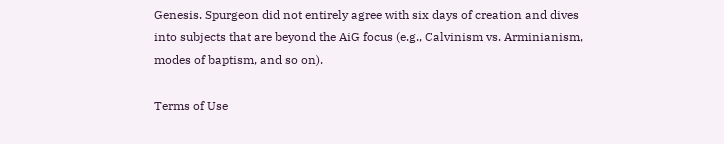Genesis. Spurgeon did not entirely agree with six days of creation and dives into subjects that are beyond the AiG focus (e.g., Calvinism vs. Arminianism, modes of baptism, and so on).

Terms of Use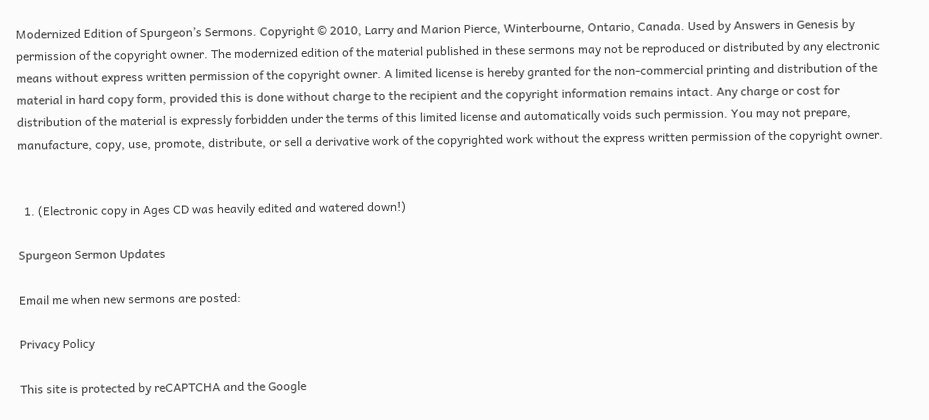Modernized Edition of Spurgeon’s Sermons. Copyright © 2010, Larry and Marion Pierce, Winterbourne, Ontario, Canada. Used by Answers in Genesis by permission of the copyright owner. The modernized edition of the material published in these sermons may not be reproduced or distributed by any electronic means without express written permission of the copyright owner. A limited license is hereby granted for the non-commercial printing and distribution of the material in hard copy form, provided this is done without charge to the recipient and the copyright information remains intact. Any charge or cost for distribution of the material is expressly forbidden under the terms of this limited license and automatically voids such permission. You may not prepare, manufacture, copy, use, promote, distribute, or sell a derivative work of the copyrighted work without the express written permission of the copyright owner.


  1. (Electronic copy in Ages CD was heavily edited and watered down!)

Spurgeon Sermon Updates

Email me when new sermons are posted:

Privacy Policy

This site is protected by reCAPTCHA and the Google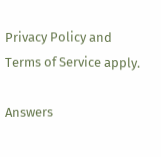Privacy Policy and Terms of Service apply.

Answers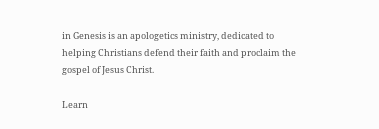in Genesis is an apologetics ministry, dedicated to helping Christians defend their faith and proclaim the gospel of Jesus Christ.

Learn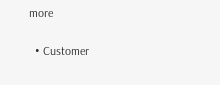more

  • Customer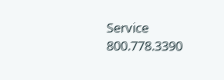Service 800.778.3390